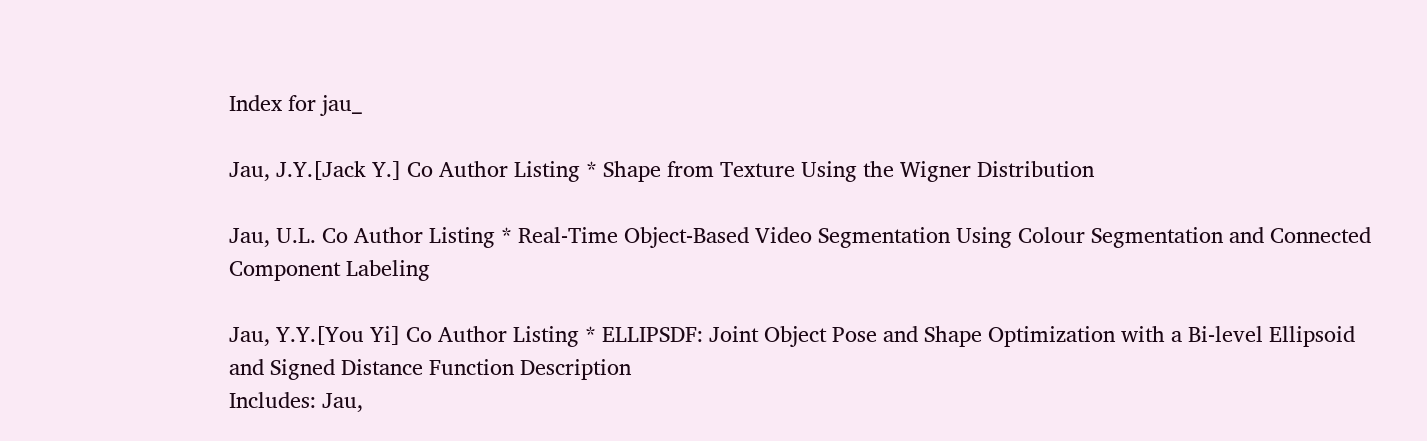Index for jau_

Jau, J.Y.[Jack Y.] Co Author Listing * Shape from Texture Using the Wigner Distribution

Jau, U.L. Co Author Listing * Real-Time Object-Based Video Segmentation Using Colour Segmentation and Connected Component Labeling

Jau, Y.Y.[You Yi] Co Author Listing * ELLIPSDF: Joint Object Pose and Shape Optimization with a Bi-level Ellipsoid and Signed Distance Function Description
Includes: Jau,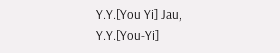Y.Y.[You Yi] Jau, Y.Y.[You-Yi]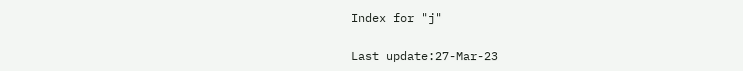Index for "j"

Last update:27-Mar-23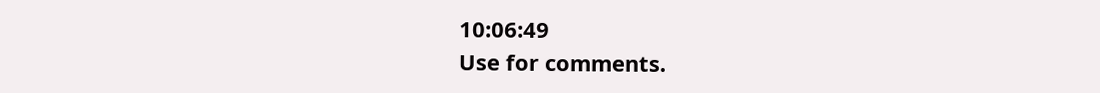10:06:49
Use for comments.